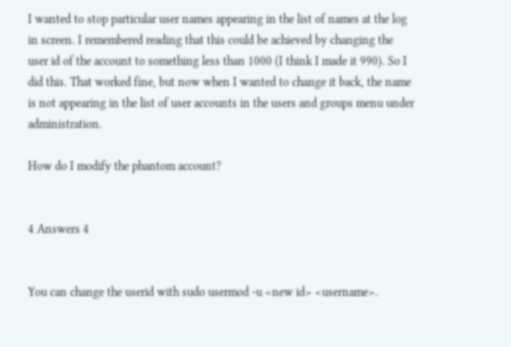I wanted to stop particular user names appearing in the list of names at the log in screen. I remembered reading that this could be achieved by changing the user id of the account to something less than 1000 (I think I made it 990). So I did this. That worked fine, but now when I wanted to change it back, the name is not appearing in the list of user accounts in the users and groups menu under administration.

How do I modify the phantom account?


4 Answers 4


You can change the userid with sudo usermod -u <new id> <username>.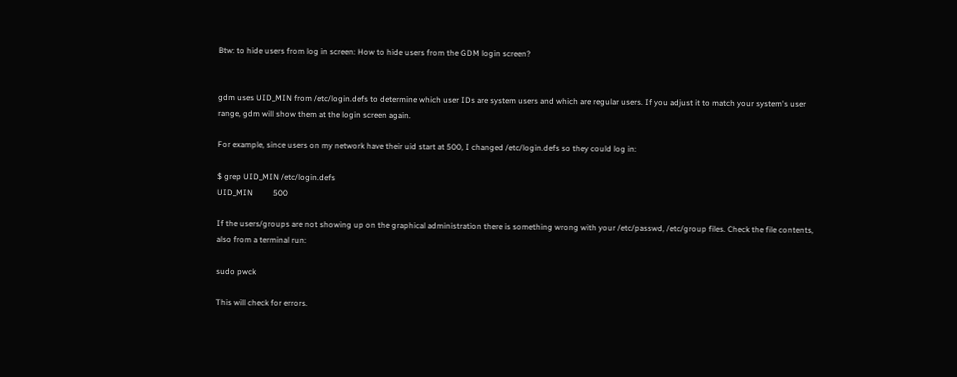Btw: to hide users from log in screen: How to hide users from the GDM login screen?


gdm uses UID_MIN from /etc/login.defs to determine which user IDs are system users and which are regular users. If you adjust it to match your system's user range, gdm will show them at the login screen again.

For example, since users on my network have their uid start at 500, I changed /etc/login.defs so they could log in:

$ grep UID_MIN /etc/login.defs
UID_MIN          500

If the users/groups are not showing up on the graphical administration there is something wrong with your /etc/passwd, /etc/group files. Check the file contents, also from a terminal run:

sudo pwck

This will check for errors.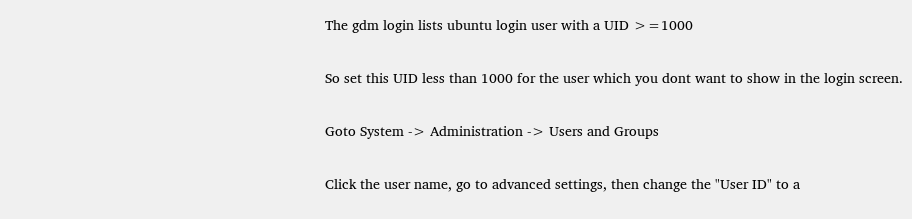The gdm login lists ubuntu login user with a UID >=1000

So set this UID less than 1000 for the user which you dont want to show in the login screen.

Goto System -> Administration -> Users and Groups

Click the user name, go to advanced settings, then change the "User ID" to a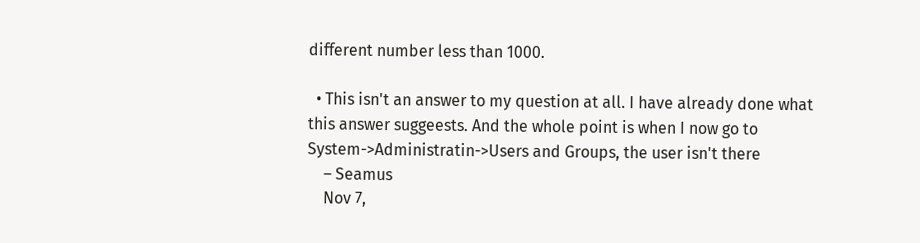different number less than 1000.

  • This isn't an answer to my question at all. I have already done what this answer suggeests. And the whole point is when I now go to System->Administratin->Users and Groups, the user isn't there
    – Seamus
    Nov 7,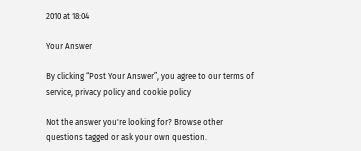2010 at 18:04

Your Answer

By clicking “Post Your Answer”, you agree to our terms of service, privacy policy and cookie policy

Not the answer you're looking for? Browse other questions tagged or ask your own question.